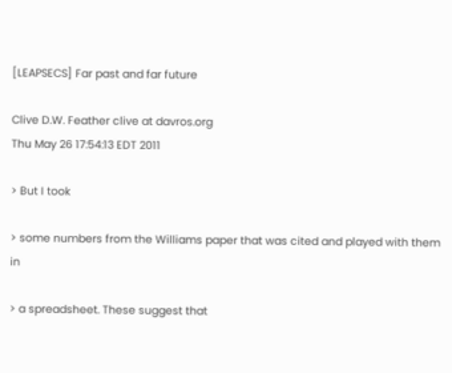[LEAPSECS] Far past and far future

Clive D.W. Feather clive at davros.org
Thu May 26 17:54:13 EDT 2011

> But I took

> some numbers from the Williams paper that was cited and played with them in

> a spreadsheet. These suggest that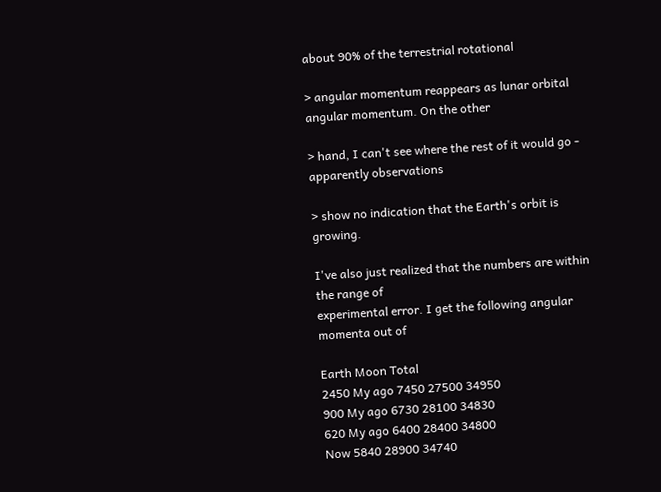about 90% of the terrestrial rotational

> angular momentum reappears as lunar orbital angular momentum. On the other

> hand, I can't see where the rest of it would go - apparently observations

> show no indication that the Earth's orbit is growing.

I've also just realized that the numbers are within the range of
experimental error. I get the following angular momenta out of

Earth Moon Total
2450 My ago 7450 27500 34950
900 My ago 6730 28100 34830
620 My ago 6400 28400 34800
Now 5840 28900 34740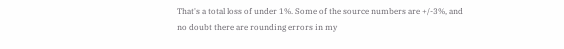That's a total loss of under 1%. Some of the source numbers are +/-3%, and
no doubt there are rounding errors in my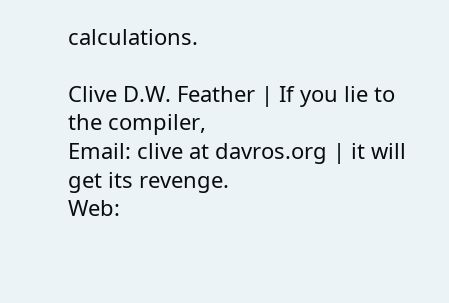calculations.

Clive D.W. Feather | If you lie to the compiler,
Email: clive at davros.org | it will get its revenge.
Web: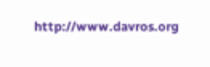http://www.davros.org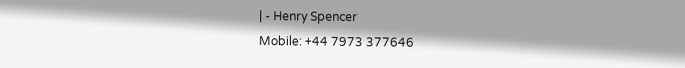| - Henry Spencer
Mobile: +44 7973 377646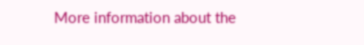More information about the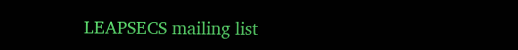LEAPSECS mailing list